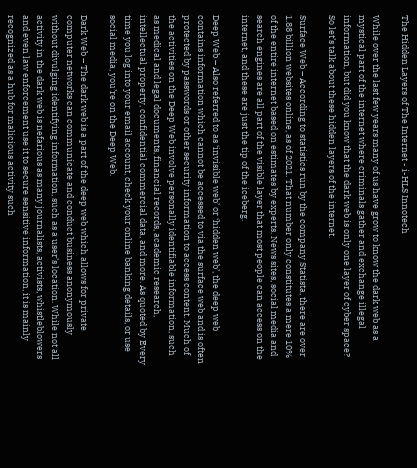The Hidden Layers of The Internet - i-HLS Innotech

While over the last few years many of us have grow to know the dark web as a mystical part of the internet where criminals gather and exchange illegal information, but did you know that the dark web is only one layer of cyber space? So let’s talk about these hidden layers of the internet.

Surface Web – According to statistics run by the company Statista, there are over 1.88 billion websites online, as of 2021. That number only constitutes a mere 10% of the entire internet based on estimates by experts. News sites, social media and search engines are all part of the visible layer that most people can access on the internet, and these are just the tip of the iceberg.

Deep Web – Also referred to as ‘invisible web’ or ‘hidden web’, the deep web contains information which cannot be accessed to via the surface web and is often protected by passwords or other security information to access content. Much of the activities on the Deep Web involve personally identifiable information, such as medical and legal documents, financial records, academic research, intellectual property, confidential commercial data, and more. As quoted by Every time you log into your email account, check your online banking details, or use social media, you’re on the Deep Web.

Dark Web – The dark web is a part of the deep web which allows for private computer networks can communicate and conduct business anonymously without divulging identifying information, such as a user’s location. While not all activity in the dark web is nefarious as many journalists, activists, whistleblowers and even law enforcement use it to secure sensitive information, it is mainly recognized as a hub for malicious activity such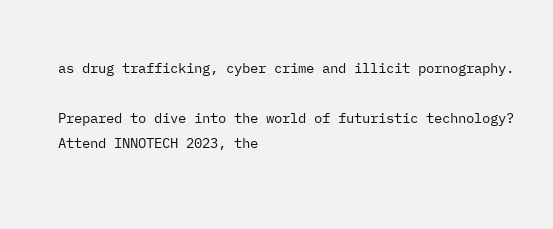as drug trafficking, cyber crime and illicit pornography.

Prepared to dive into the world of futuristic technology? Attend INNOTECH 2023, the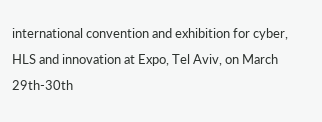international convention and exhibition for cyber, HLS and innovation at Expo, Tel Aviv, on March 29th-30th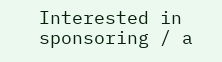Interested in sponsoring / a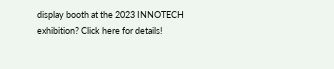display booth at the 2023 INNOTECH exhibition? Click here for details!